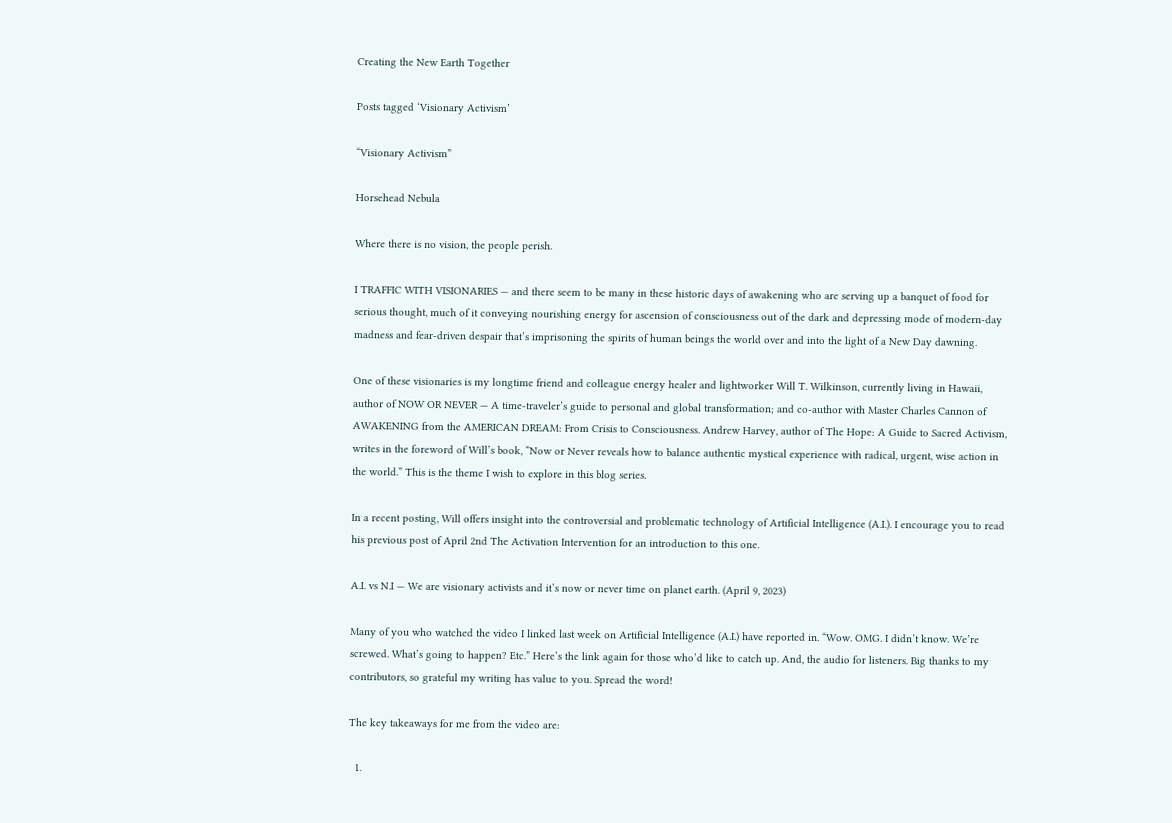Creating the New Earth Together

Posts tagged ‘Visionary Activism’

“Visionary Activism”

Horsehead Nebula

Where there is no vision, the people perish.

I TRAFFIC WITH VISIONARIES — and there seem to be many in these historic days of awakening who are serving up a banquet of food for serious thought, much of it conveying nourishing energy for ascension of consciousness out of the dark and depressing mode of modern-day madness and fear-driven despair that’s imprisoning the spirits of human beings the world over and into the light of a New Day dawning.

One of these visionaries is my longtime friend and colleague energy healer and lightworker Will T. Wilkinson, currently living in Hawaii, author of NOW OR NEVER — A time-traveler’s guide to personal and global transformation; and co-author with Master Charles Cannon of AWAKENING from the AMERICAN DREAM: From Crisis to Consciousness. Andrew Harvey, author of The Hope: A Guide to Sacred Activism, writes in the foreword of Will’s book, “Now or Never reveals how to balance authentic mystical experience with radical, urgent, wise action in the world.” This is the theme I wish to explore in this blog series.

In a recent posting, Will offers insight into the controversial and problematic technology of Artificial Intelligence (A.I.). I encourage you to read his previous post of April 2nd The Activation Intervention for an introduction to this one.

A.I. vs N.I — We are visionary activists and it’s now or never time on planet earth. (April 9, 2023)

Many of you who watched the video I linked last week on Artificial Intelligence (A.I.) have reported in. “Wow. OMG. I didn’t know. We’re screwed. What’s going to happen? Etc.” Here’s the link again for those who’d like to catch up. And, the audio for listeners. Big thanks to my contributors, so grateful my writing has value to you. Spread the word!

The key takeaways for me from the video are:

  1.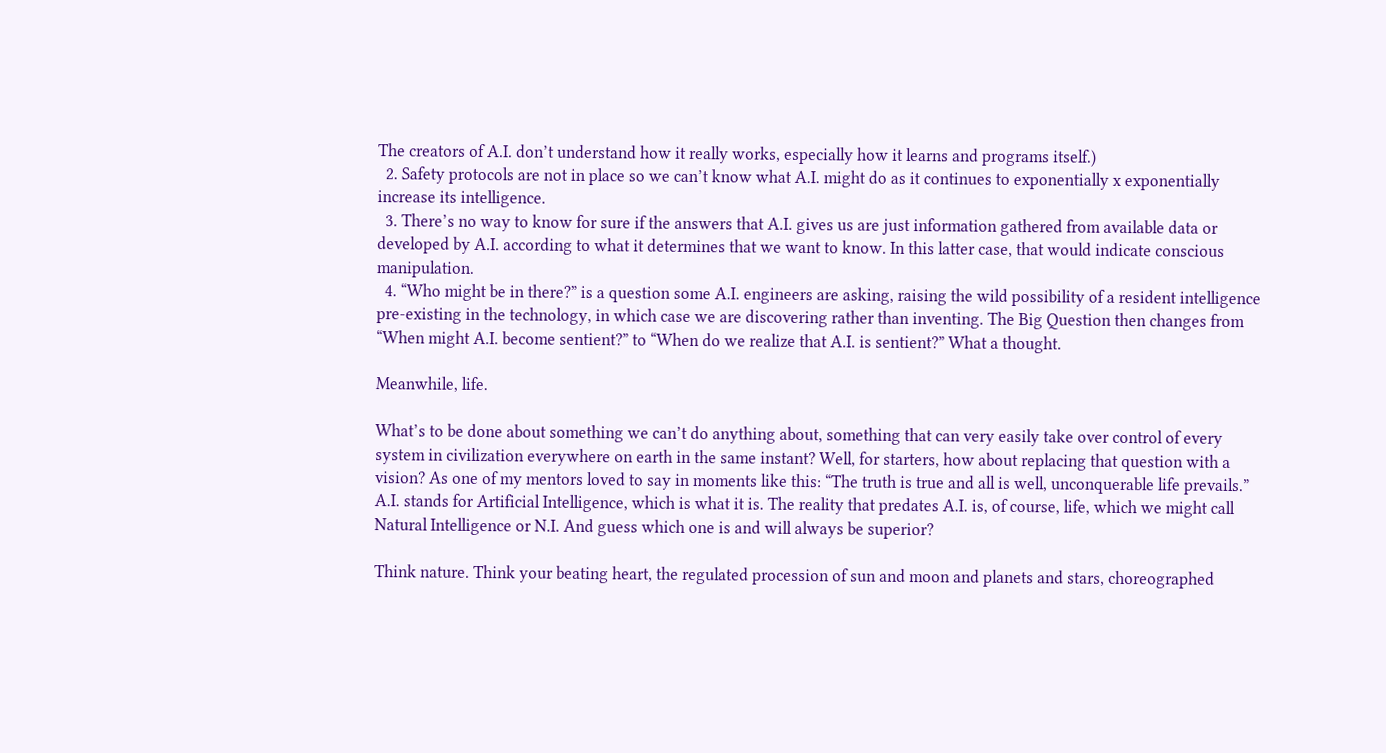The creators of A.I. don’t understand how it really works, especially how it learns and programs itself.)
  2. Safety protocols are not in place so we can’t know what A.I. might do as it continues to exponentially x exponentially increase its intelligence.
  3. There’s no way to know for sure if the answers that A.I. gives us are just information gathered from available data or developed by A.I. according to what it determines that we want to know. In this latter case, that would indicate conscious manipulation.
  4. “Who might be in there?” is a question some A.I. engineers are asking, raising the wild possibility of a resident intelligence pre-existing in the technology, in which case we are discovering rather than inventing. The Big Question then changes from “When might A.I. become sentient?” to “When do we realize that A.I. is sentient?” What a thought.

Meanwhile, life.

What’s to be done about something we can’t do anything about, something that can very easily take over control of every system in civilization everywhere on earth in the same instant? Well, for starters, how about replacing that question with a vision? As one of my mentors loved to say in moments like this: “The truth is true and all is well, unconquerable life prevails.” A.I. stands for Artificial Intelligence, which is what it is. The reality that predates A.I. is, of course, life, which we might call Natural Intelligence or N.I. And guess which one is and will always be superior?

Think nature. Think your beating heart, the regulated procession of sun and moon and planets and stars, choreographed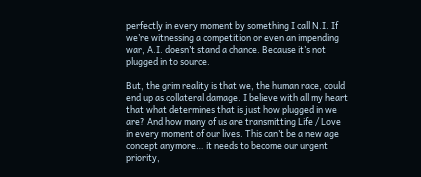perfectly in every moment by something I call N.I. If we’re witnessing a competition or even an impending war, A.I. doesn’t stand a chance. Because it’s not plugged in to source.

But, the grim reality is that we, the human race, could end up as collateral damage. I believe with all my heart that what determines that is just how plugged in we are? And how many of us are transmitting Life / Love in every moment of our lives. This can’t be a new age concept anymore… it needs to become our urgent priority,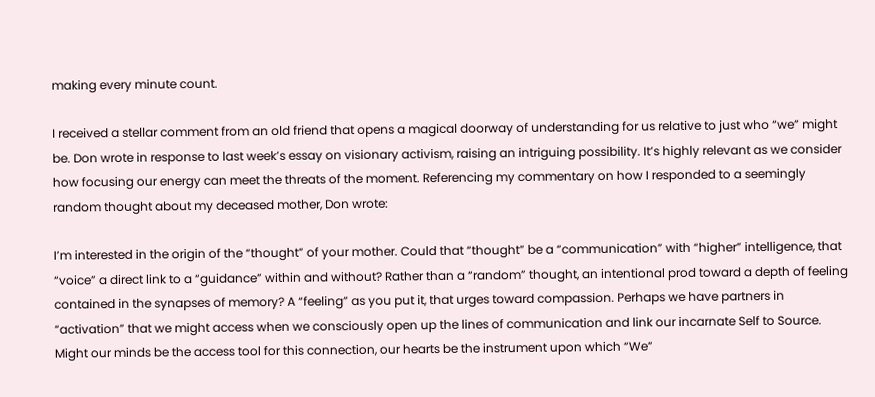making every minute count.

I received a stellar comment from an old friend that opens a magical doorway of understanding for us relative to just who “we” might be. Don wrote in response to last week’s essay on visionary activism, raising an intriguing possibility. It’s highly relevant as we consider how focusing our energy can meet the threats of the moment. Referencing my commentary on how I responded to a seemingly random thought about my deceased mother, Don wrote:

I’m interested in the origin of the “thought” of your mother. Could that “thought” be a “communication” with “higher” intelligence, that “voice” a direct link to a “guidance” within and without? Rather than a “random” thought, an intentional prod toward a depth of feeling contained in the synapses of memory? A “feeling” as you put it, that urges toward compassion. Perhaps we have partners in “activation” that we might access when we consciously open up the lines of communication and link our incarnate Self to Source. Might our minds be the access tool for this connection, our hearts be the instrument upon which “We”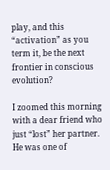play, and this “activation” as you term it, be the next frontier in conscious evolution?

I zoomed this morning with a dear friend who just “lost” her partner. He was one of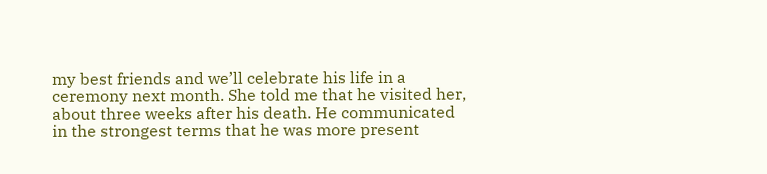my best friends and we’ll celebrate his life in a ceremony next month. She told me that he visited her, about three weeks after his death. He communicated in the strongest terms that he was more present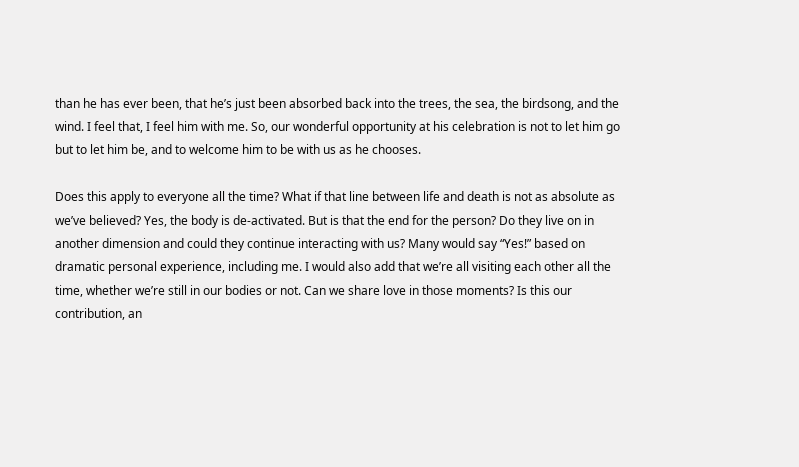than he has ever been, that he’s just been absorbed back into the trees, the sea, the birdsong, and the wind. I feel that, I feel him with me. So, our wonderful opportunity at his celebration is not to let him go but to let him be, and to welcome him to be with us as he chooses.

Does this apply to everyone all the time? What if that line between life and death is not as absolute as we’ve believed? Yes, the body is de-activated. But is that the end for the person? Do they live on in another dimension and could they continue interacting with us? Many would say “Yes!” based on dramatic personal experience, including me. I would also add that we’re all visiting each other all the time, whether we’re still in our bodies or not. Can we share love in those moments? Is this our contribution, an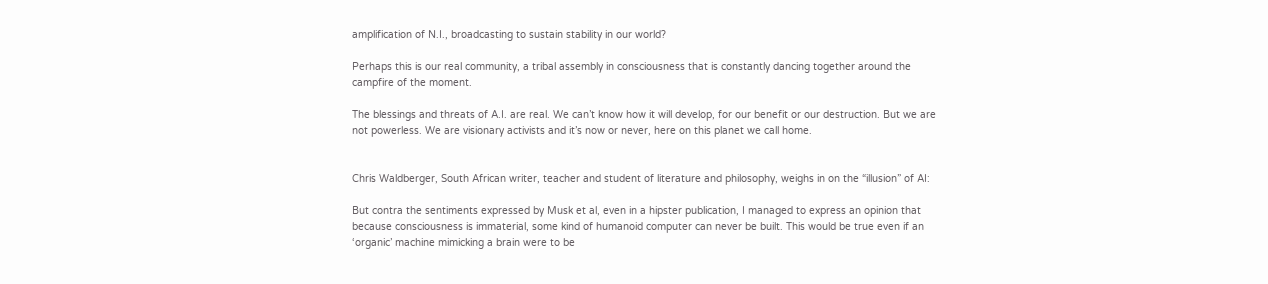amplification of N.I., broadcasting to sustain stability in our world?

Perhaps this is our real community, a tribal assembly in consciousness that is constantly dancing together around the campfire of the moment.

The blessings and threats of A.I. are real. We can’t know how it will develop, for our benefit or our destruction. But we are not powerless. We are visionary activists and it’s now or never, here on this planet we call home.


Chris Waldberger, South African writer, teacher and student of literature and philosophy, weighs in on the “illusion” of AI:

But contra the sentiments expressed by Musk et al, even in a hipster publication, I managed to express an opinion that because consciousness is immaterial, some kind of humanoid computer can never be built. This would be true even if an ‘organic’ machine mimicking a brain were to be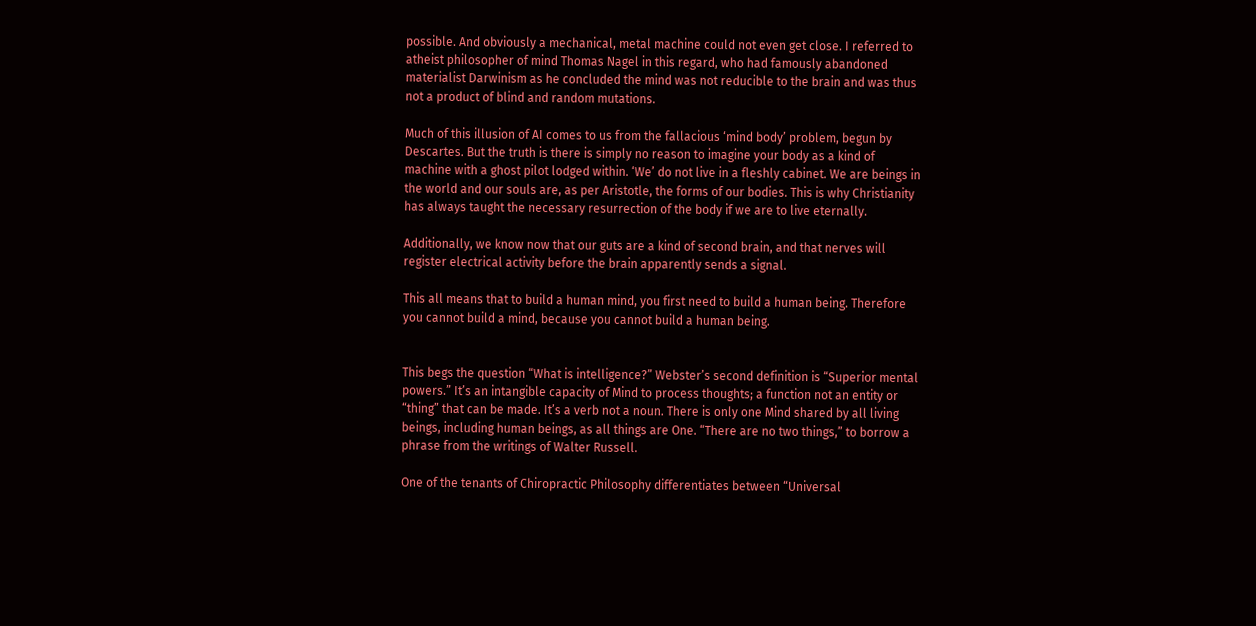possible. And obviously a mechanical, metal machine could not even get close. I referred to atheist philosopher of mind Thomas Nagel in this regard, who had famously abandoned materialist Darwinism as he concluded the mind was not reducible to the brain and was thus not a product of blind and random mutations.

Much of this illusion of AI comes to us from the fallacious ‘mind body’ problem, begun by Descartes. But the truth is there is simply no reason to imagine your body as a kind of machine with a ghost pilot lodged within. ‘We’ do not live in a fleshly cabinet. We are beings in the world and our souls are, as per Aristotle, the forms of our bodies. This is why Christianity has always taught the necessary resurrection of the body if we are to live eternally.

Additionally, we know now that our guts are a kind of second brain, and that nerves will register electrical activity before the brain apparently sends a signal.

This all means that to build a human mind, you first need to build a human being. Therefore you cannot build a mind, because you cannot build a human being.


This begs the question “What is intelligence?” Webster’s second definition is “Superior mental powers.” It’s an intangible capacity of Mind to process thoughts; a function not an entity or “thing” that can be made. It’s a verb not a noun. There is only one Mind shared by all living beings, including human beings, as all things are One. “There are no two things,” to borrow a phrase from the writings of Walter Russell.

One of the tenants of Chiropractic Philosophy differentiates between “Universal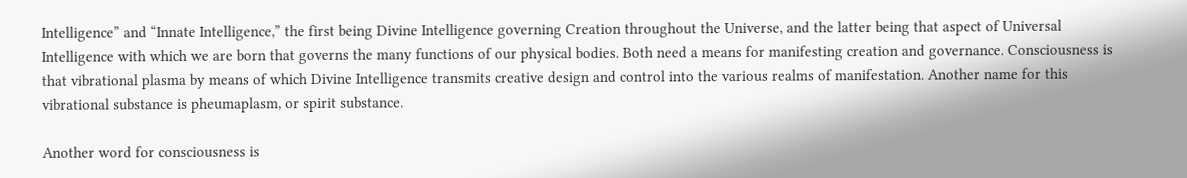Intelligence” and “Innate Intelligence,” the first being Divine Intelligence governing Creation throughout the Universe, and the latter being that aspect of Universal Intelligence with which we are born that governs the many functions of our physical bodies. Both need a means for manifesting creation and governance. Consciousness is that vibrational plasma by means of which Divine Intelligence transmits creative design and control into the various realms of manifestation. Another name for this vibrational substance is pheumaplasm, or spirit substance.

Another word for consciousness is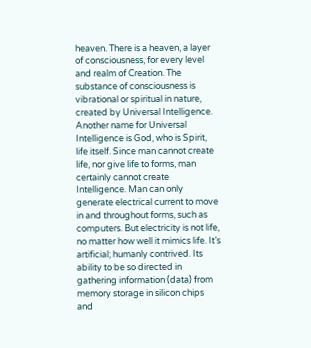heaven. There is a heaven, a layer of consciousness, for every level and realm of Creation. The substance of consciousness is vibrational or spiritual in nature, created by Universal Intelligence. Another name for Universal Intelligence is God, who is Spirit, life itself. Since man cannot create life, nor give life to forms, man certainly cannot create Intelligence. Man can only generate electrical current to move in and throughout forms, such as computers. But electricity is not life, no matter how well it mimics life. It’s artificial; humanly contrived. Its ability to be so directed in gathering information (data) from memory storage in silicon chips and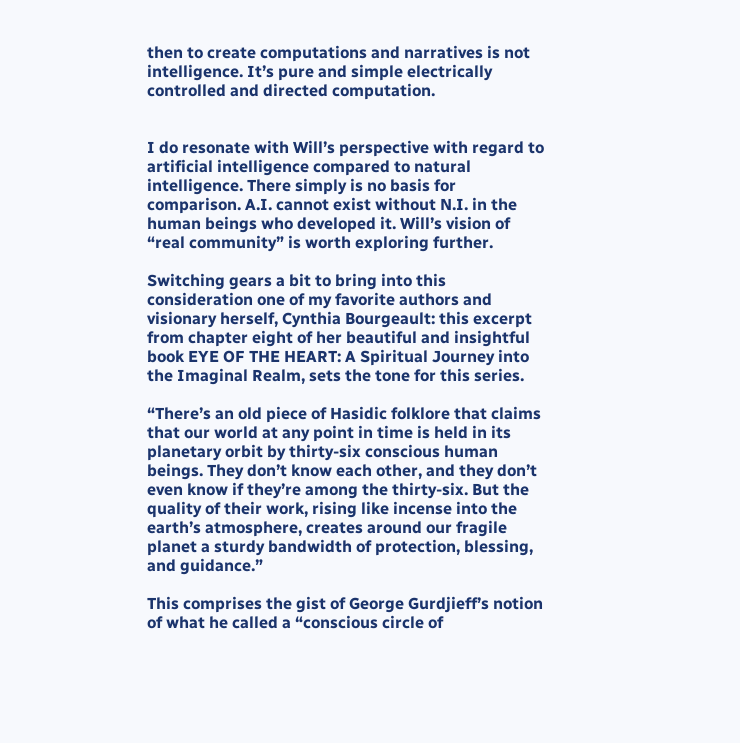then to create computations and narratives is not intelligence. It’s pure and simple electrically controlled and directed computation.


I do resonate with Will’s perspective with regard to artificial intelligence compared to natural intelligence. There simply is no basis for comparison. A.I. cannot exist without N.I. in the human beings who developed it. Will’s vision of “real community” is worth exploring further.

Switching gears a bit to bring into this consideration one of my favorite authors and visionary herself, Cynthia Bourgeault: this excerpt from chapter eight of her beautiful and insightful book EYE OF THE HEART: A Spiritual Journey into the Imaginal Realm, sets the tone for this series.

“There’s an old piece of Hasidic folklore that claims that our world at any point in time is held in its planetary orbit by thirty-six conscious human beings. They don’t know each other, and they don’t even know if they’re among the thirty-six. But the quality of their work, rising like incense into the earth’s atmosphere, creates around our fragile planet a sturdy bandwidth of protection, blessing, and guidance.”

This comprises the gist of George Gurdjieff’s notion of what he called a “conscious circle of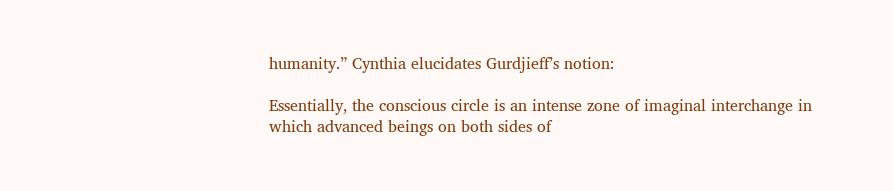humanity.” Cynthia elucidates Gurdjieff’s notion:

Essentially, the conscious circle is an intense zone of imaginal interchange in which advanced beings on both sides of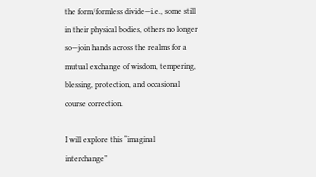the form/formless divide—i.e., some still in their physical bodies, others no longer so—join hands across the realms for a mutual exchange of wisdom, tempering, blessing, protection, and occasional course correction.

I will explore this “imaginal interchange”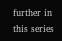further in this series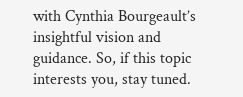with Cynthia Bourgeault’s insightful vision and guidance. So, if this topic interests you, stay tuned.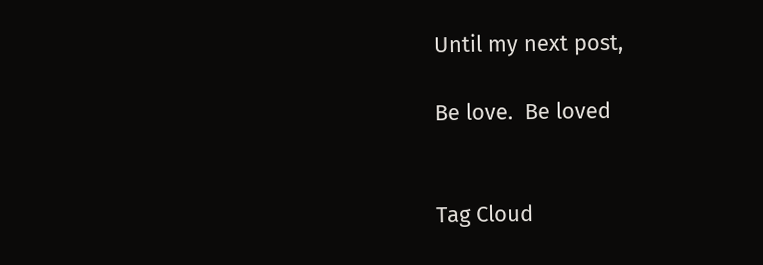Until my next post,

Be love.  Be loved


Tag Cloud